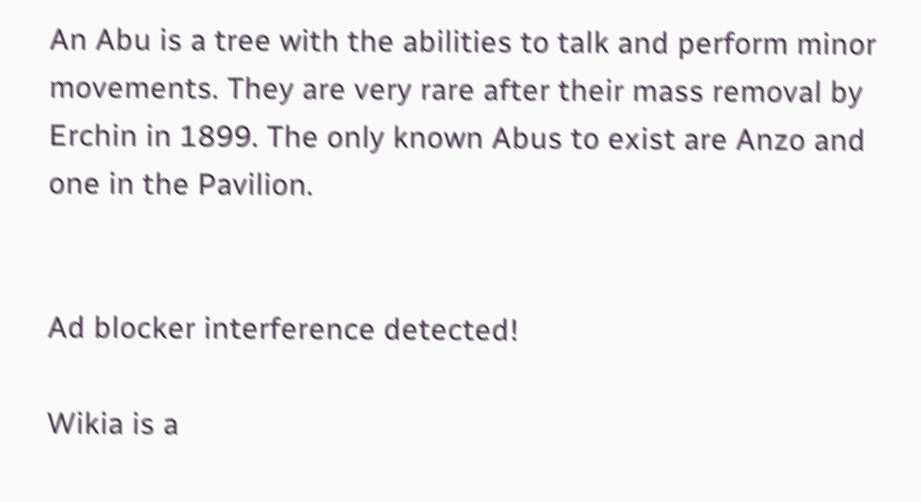An Abu is a tree with the abilities to talk and perform minor movements. They are very rare after their mass removal by Erchin in 1899. The only known Abus to exist are Anzo and one in the Pavilion.


Ad blocker interference detected!

Wikia is a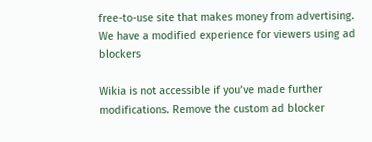free-to-use site that makes money from advertising. We have a modified experience for viewers using ad blockers

Wikia is not accessible if you’ve made further modifications. Remove the custom ad blocker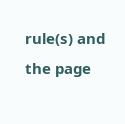rule(s) and the page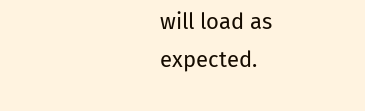will load as expected.